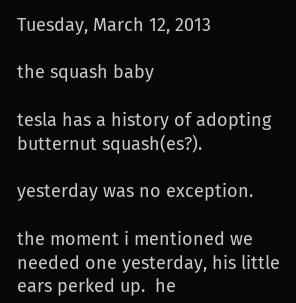Tuesday, March 12, 2013

the squash baby

tesla has a history of adopting butternut squash(es?).

yesterday was no exception.

the moment i mentioned we needed one yesterday, his little ears perked up.  he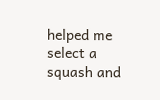helped me select a squash and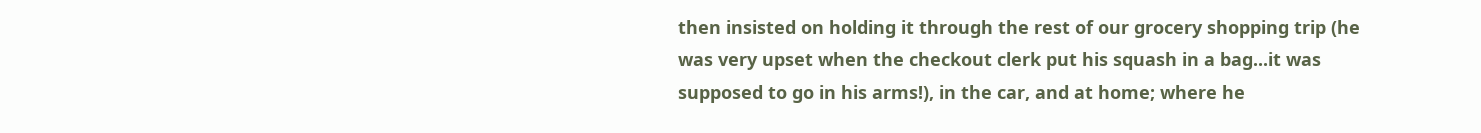then insisted on holding it through the rest of our grocery shopping trip (he was very upset when the checkout clerk put his squash in a bag...it was supposed to go in his arms!), in the car, and at home; where he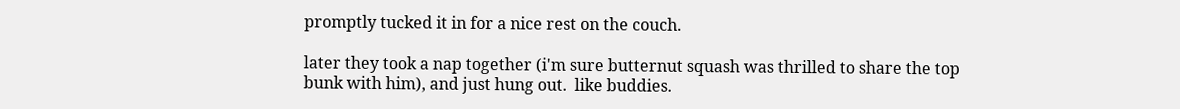promptly tucked it in for a nice rest on the couch.

later they took a nap together (i'm sure butternut squash was thrilled to share the top bunk with him), and just hung out.  like buddies.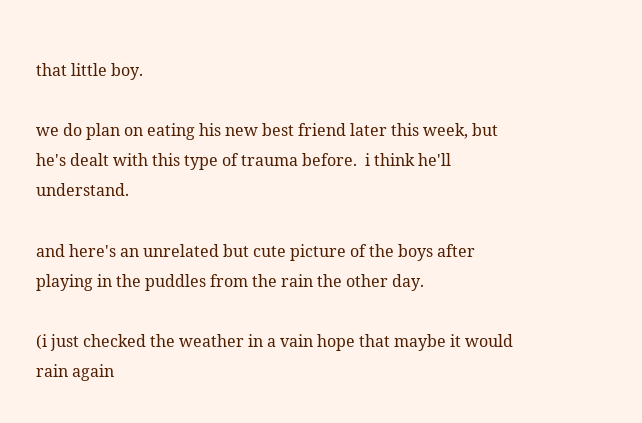that little boy.

we do plan on eating his new best friend later this week, but he's dealt with this type of trauma before.  i think he'll understand.

and here's an unrelated but cute picture of the boys after playing in the puddles from the rain the other day.

(i just checked the weather in a vain hope that maybe it would rain again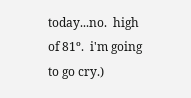today...no.  high of 81º.  i'm going to go cry.)